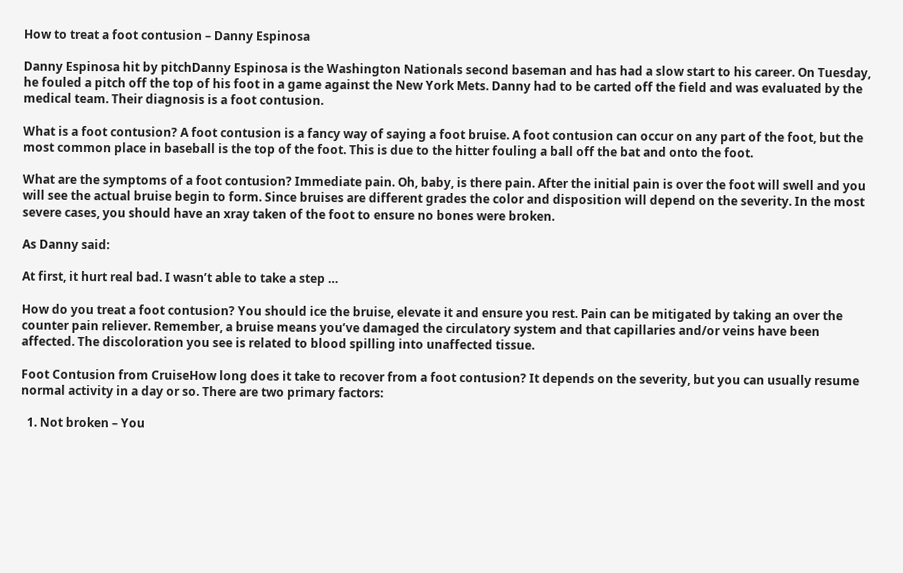How to treat a foot contusion – Danny Espinosa

Danny Espinosa hit by pitchDanny Espinosa is the Washington Nationals second baseman and has had a slow start to his career. On Tuesday, he fouled a pitch off the top of his foot in a game against the New York Mets. Danny had to be carted off the field and was evaluated by the medical team. Their diagnosis is a foot contusion.

What is a foot contusion? A foot contusion is a fancy way of saying a foot bruise. A foot contusion can occur on any part of the foot, but the most common place in baseball is the top of the foot. This is due to the hitter fouling a ball off the bat and onto the foot.

What are the symptoms of a foot contusion? Immediate pain. Oh, baby, is there pain. After the initial pain is over the foot will swell and you will see the actual bruise begin to form. Since bruises are different grades the color and disposition will depend on the severity. In the most severe cases, you should have an xray taken of the foot to ensure no bones were broken.

As Danny said:

At first, it hurt real bad. I wasn’t able to take a step …

How do you treat a foot contusion? You should ice the bruise, elevate it and ensure you rest. Pain can be mitigated by taking an over the counter pain reliever. Remember, a bruise means you’ve damaged the circulatory system and that capillaries and/or veins have been affected. The discoloration you see is related to blood spilling into unaffected tissue.

Foot Contusion from CruiseHow long does it take to recover from a foot contusion? It depends on the severity, but you can usually resume normal activity in a day or so. There are two primary factors:

  1. Not broken – You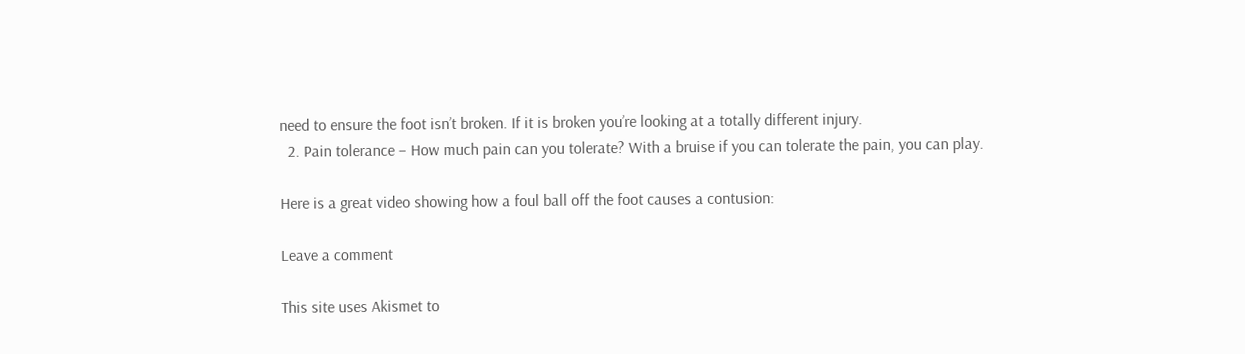need to ensure the foot isn’t broken. If it is broken you’re looking at a totally different injury.
  2. Pain tolerance – How much pain can you tolerate? With a bruise if you can tolerate the pain, you can play.

Here is a great video showing how a foul ball off the foot causes a contusion:

Leave a comment

This site uses Akismet to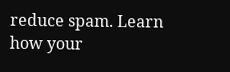reduce spam. Learn how your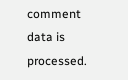comment data is processed.